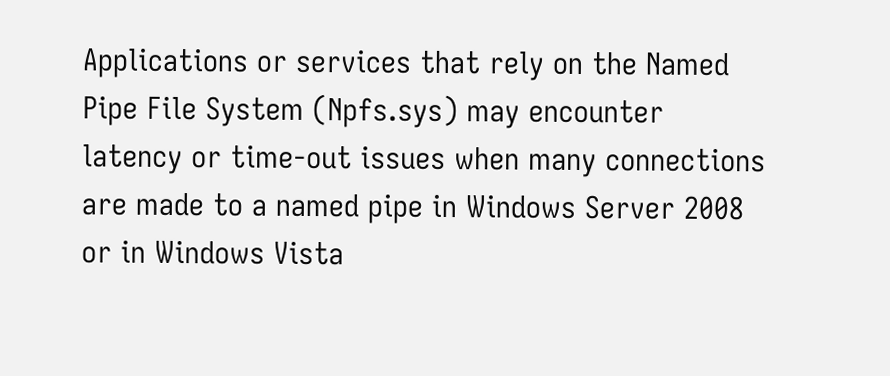Applications or services that rely on the Named Pipe File System (Npfs.sys) may encounter latency or time-out issues when many connections are made to a named pipe in Windows Server 2008 or in Windows Vista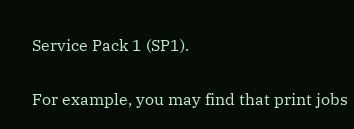Service Pack 1 (SP1).

For example, you may find that print jobs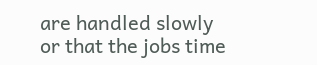are handled slowly or that the jobs time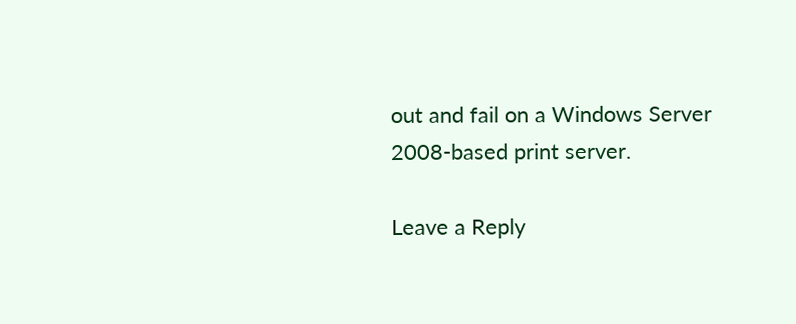out and fail on a Windows Server 2008-based print server.

Leave a Reply